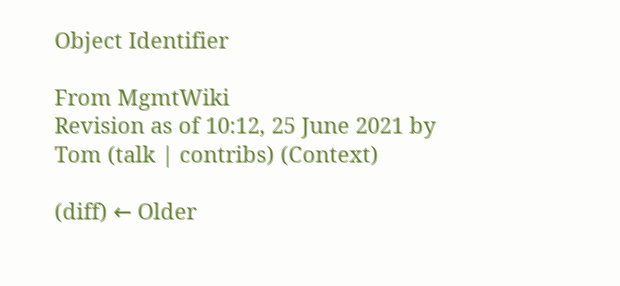Object Identifier

From MgmtWiki
Revision as of 10:12, 25 June 2021 by Tom (talk | contribs) (Context)

(diff) ← Older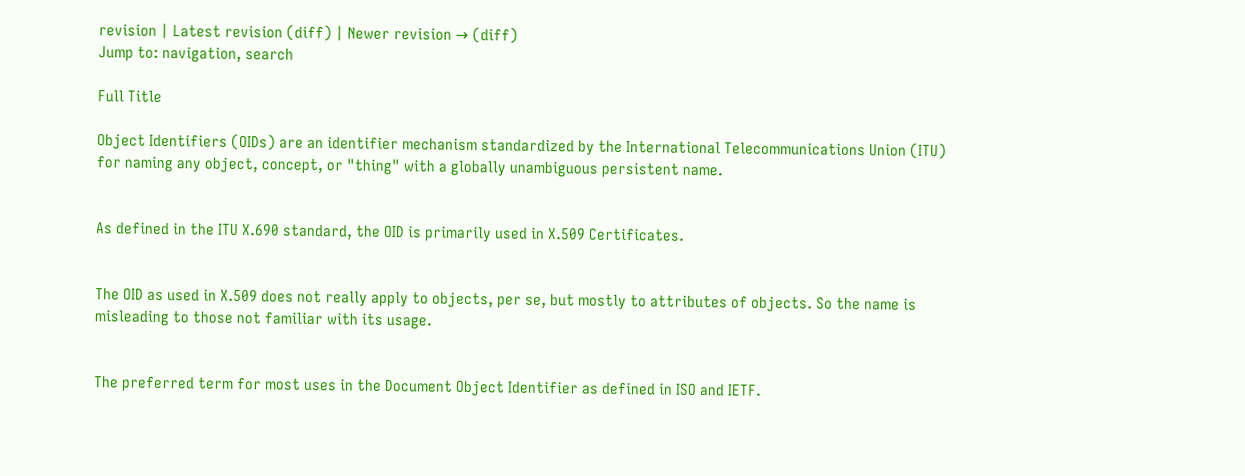revision | Latest revision (diff) | Newer revision → (diff)
Jump to: navigation, search

Full Title

Object Identifiers (OIDs) are an identifier mechanism standardized by the International Telecommunications Union (ITU) for naming any object, concept, or "thing" with a globally unambiguous persistent name.


As defined in the ITU X.690 standard, the OID is primarily used in X.509 Certificates.


The OID as used in X.509 does not really apply to objects, per se, but mostly to attributes of objects. So the name is misleading to those not familiar with its usage.


The preferred term for most uses in the Document Object Identifier as defined in ISO and IETF.